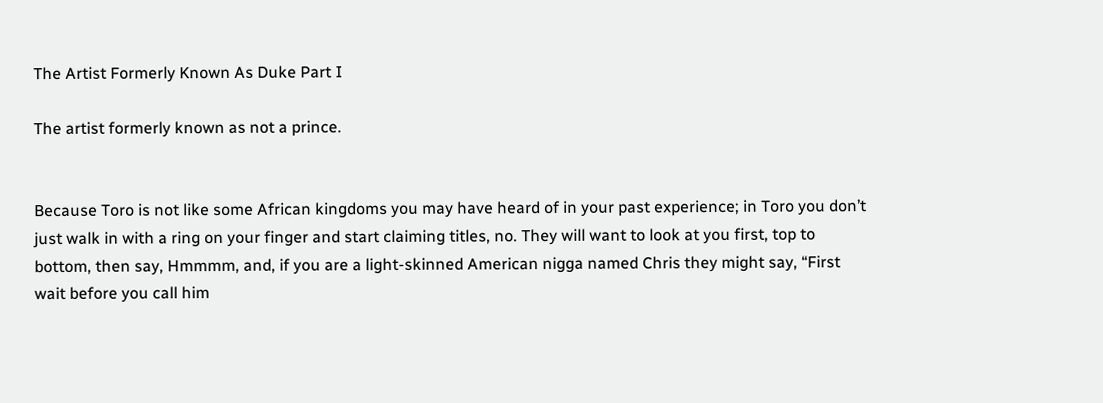The Artist Formerly Known As Duke Part I

The artist formerly known as not a prince.


Because Toro is not like some African kingdoms you may have heard of in your past experience; in Toro you don’t just walk in with a ring on your finger and start claiming titles, no. They will want to look at you first, top to bottom, then say, Hmmmm, and, if you are a light-skinned American nigga named Chris they might say, “First wait before you call him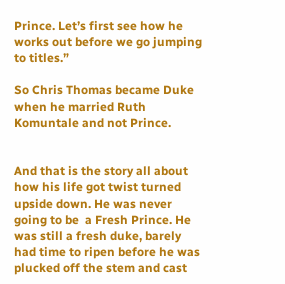Prince. Let’s first see how he works out before we go jumping to titles.”

So Chris Thomas became Duke when he married Ruth Komuntale and not Prince.


And that is the story all about how his life got twist turned upside down. He was never going to be  a Fresh Prince. He was still a fresh duke, barely had time to ripen before he was plucked off the stem and cast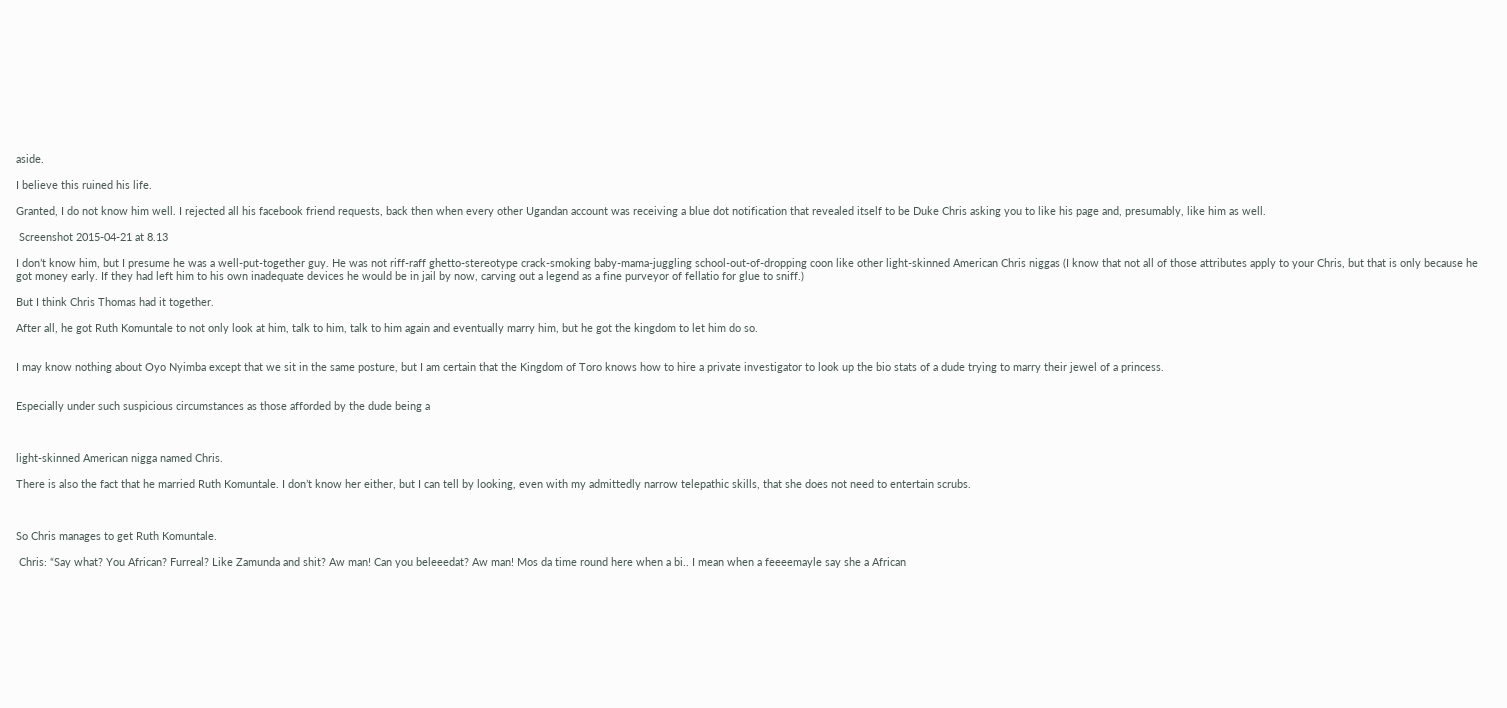aside.

I believe this ruined his life.

Granted, I do not know him well. I rejected all his facebook friend requests, back then when every other Ugandan account was receiving a blue dot notification that revealed itself to be Duke Chris asking you to like his page and, presumably, like him as well.

 Screenshot 2015-04-21 at 8.13

I don’t know him, but I presume he was a well-put-together guy. He was not riff-raff ghetto-stereotype crack-smoking baby-mama-juggling school-out-of-dropping coon like other light-skinned American Chris niggas (I know that not all of those attributes apply to your Chris, but that is only because he got money early. If they had left him to his own inadequate devices he would be in jail by now, carving out a legend as a fine purveyor of fellatio for glue to sniff.)

But I think Chris Thomas had it together.

After all, he got Ruth Komuntale to not only look at him, talk to him, talk to him again and eventually marry him, but he got the kingdom to let him do so.


I may know nothing about Oyo Nyimba except that we sit in the same posture, but I am certain that the Kingdom of Toro knows how to hire a private investigator to look up the bio stats of a dude trying to marry their jewel of a princess.


Especially under such suspicious circumstances as those afforded by the dude being a



light-skinned American nigga named Chris.

There is also the fact that he married Ruth Komuntale. I don’t know her either, but I can tell by looking, even with my admittedly narrow telepathic skills, that she does not need to entertain scrubs.



So Chris manages to get Ruth Komuntale.

 Chris: “Say what? You African? Furreal? Like Zamunda and shit? Aw man! Can you beleeedat? Aw man! Mos da time round here when a bi.. I mean when a feeeemayle say she a African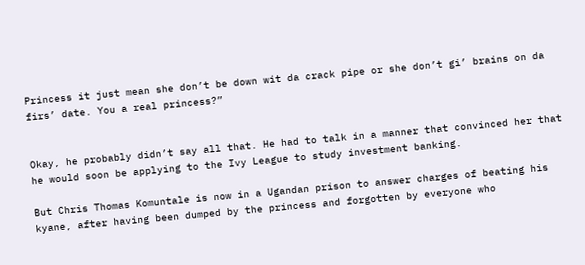Princess it just mean she don’t be down wit da crack pipe or she don’t gi’ brains on da firs’ date. You a real princess?”


Okay, he probably didn’t say all that. He had to talk in a manner that convinced her that he would soon be applying to the Ivy League to study investment banking.

But Chris Thomas Komuntale is now in a Ugandan prison to answer charges of beating his kyane, after having been dumped by the princess and forgotten by everyone who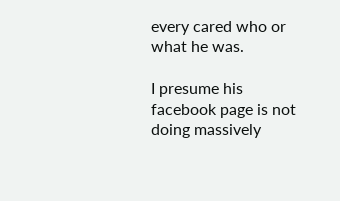every cared who or what he was.

I presume his facebook page is not doing massively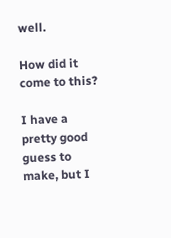well.

How did it come to this?

I have a pretty good guess to make, but I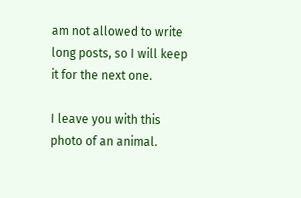am not allowed to write long posts, so I will keep it for the next one.

I leave you with this photo of an animal.